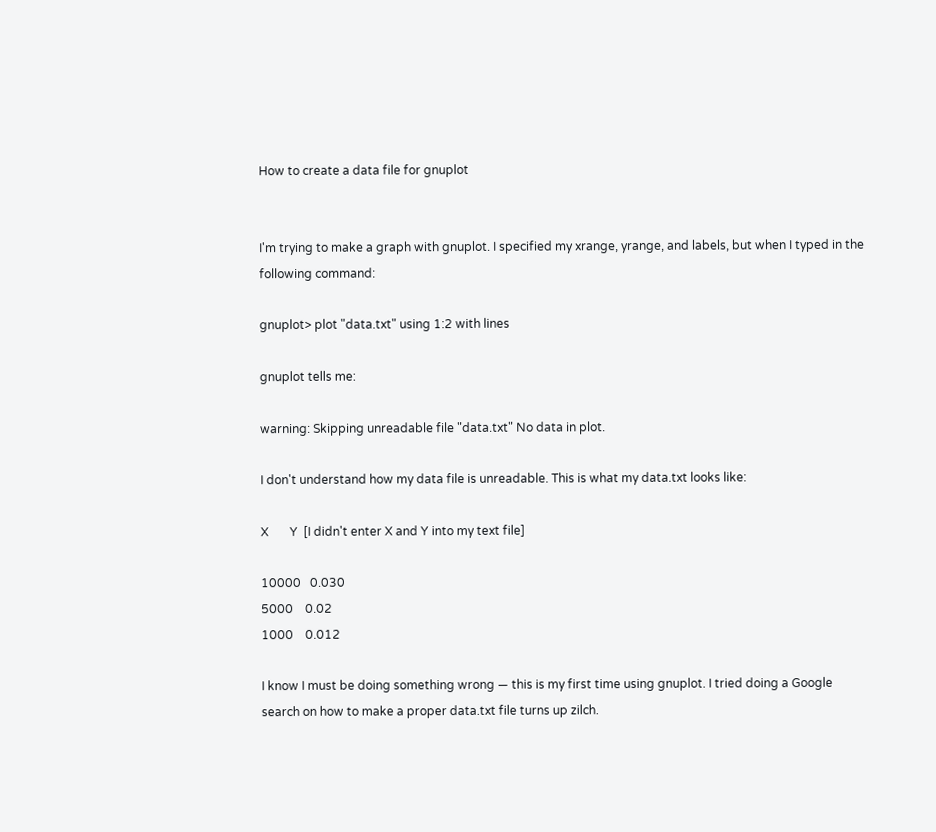How to create a data file for gnuplot


I'm trying to make a graph with gnuplot. I specified my xrange, yrange, and labels, but when I typed in the following command:

gnuplot> plot "data.txt" using 1:2 with lines

gnuplot tells me:

warning: Skipping unreadable file "data.txt" No data in plot.

I don't understand how my data file is unreadable. This is what my data.txt looks like:

X       Y  [I didn't enter X and Y into my text file]

10000   0.030
5000    0.02
1000    0.012

I know I must be doing something wrong — this is my first time using gnuplot. I tried doing a Google search on how to make a proper data.txt file turns up zilch.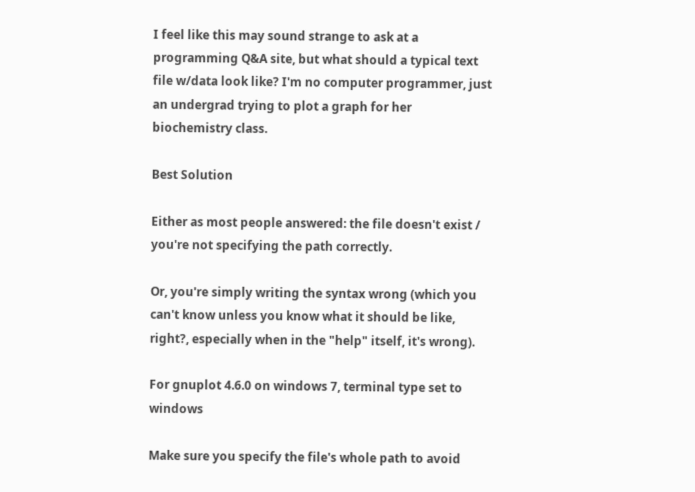I feel like this may sound strange to ask at a programming Q&A site, but what should a typical text file w/data look like? I'm no computer programmer, just an undergrad trying to plot a graph for her biochemistry class.

Best Solution

Either as most people answered: the file doesn't exist / you're not specifying the path correctly.

Or, you're simply writing the syntax wrong (which you can't know unless you know what it should be like, right?, especially when in the "help" itself, it's wrong).

For gnuplot 4.6.0 on windows 7, terminal type set to windows

Make sure you specify the file's whole path to avoid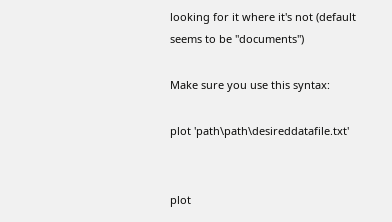looking for it where it's not (default seems to be "documents")

Make sure you use this syntax:

plot 'path\path\desireddatafile.txt'


plot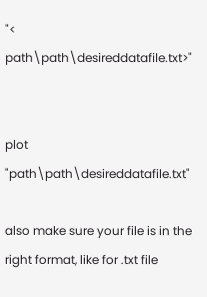"< path\path\desireddatafile.txt>"


plot "path\path\desireddatafile.txt"

also make sure your file is in the right format, like for .txt file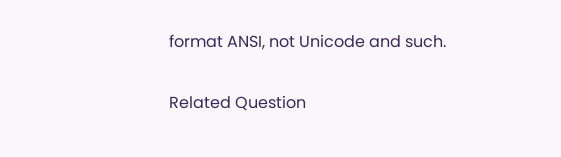format ANSI, not Unicode and such.

Related Question